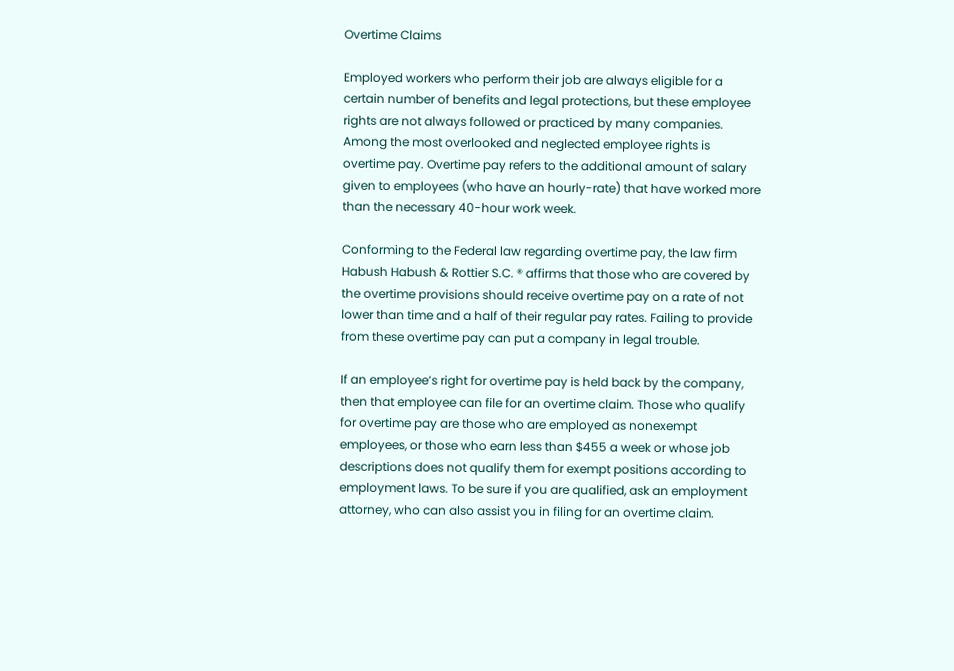Overtime Claims

Employed workers who perform their job are always eligible for a certain number of benefits and legal protections, but these employee rights are not always followed or practiced by many companies. Among the most overlooked and neglected employee rights is overtime pay. Overtime pay refers to the additional amount of salary given to employees (who have an hourly-rate) that have worked more than the necessary 40-hour work week.

Conforming to the Federal law regarding overtime pay, the law firm Habush Habush & Rottier S.C. ® affirms that those who are covered by the overtime provisions should receive overtime pay on a rate of not lower than time and a half of their regular pay rates. Failing to provide from these overtime pay can put a company in legal trouble.

If an employee’s right for overtime pay is held back by the company, then that employee can file for an overtime claim. Those who qualify for overtime pay are those who are employed as nonexempt employees, or those who earn less than $455 a week or whose job descriptions does not qualify them for exempt positions according to employment laws. To be sure if you are qualified, ask an employment attorney, who can also assist you in filing for an overtime claim.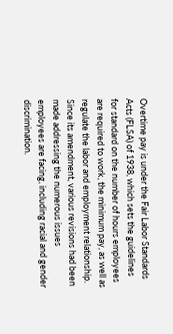Overtime pay is under the Fair Labor Standards Acts (FLSA) of 1938, which sets the guidelines for standard on the number of hours employees are required to work, the minimum pay, as well as regulate the labor and employment relationship. Since its amendment, various revisions had been made addressing the numerous issues employees are facing, including racial and gender discrimination.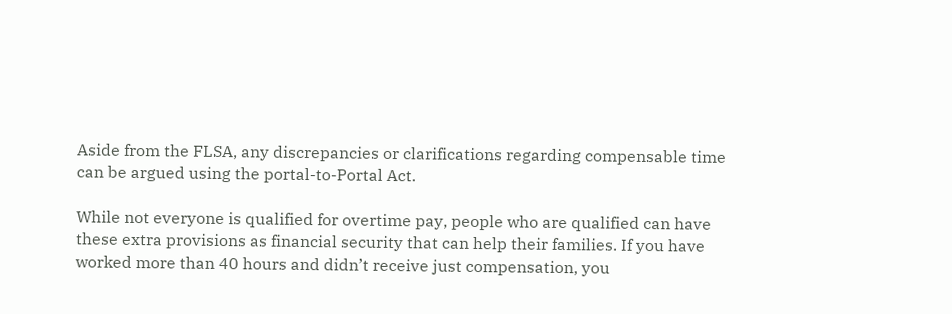Aside from the FLSA, any discrepancies or clarifications regarding compensable time can be argued using the portal-to-Portal Act.

While not everyone is qualified for overtime pay, people who are qualified can have these extra provisions as financial security that can help their families. If you have worked more than 40 hours and didn’t receive just compensation, you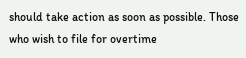should take action as soon as possible. Those who wish to file for overtime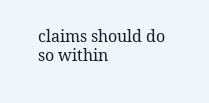claims should do so within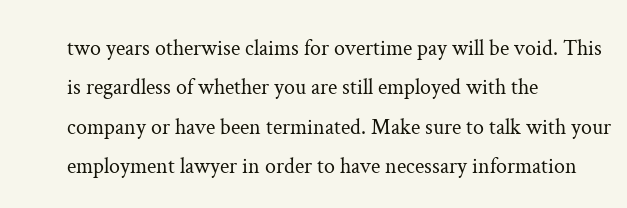two years otherwise claims for overtime pay will be void. This is regardless of whether you are still employed with the company or have been terminated. Make sure to talk with your employment lawyer in order to have necessary information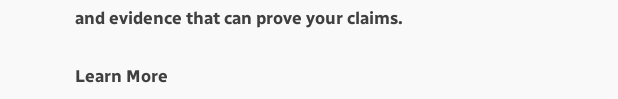and evidence that can prove your claims.

Learn More